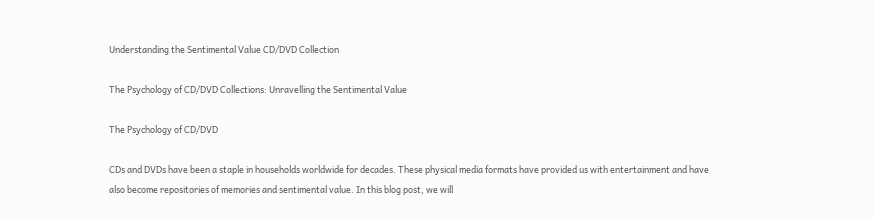Understanding the Sentimental Value CD/DVD Collection

The Psychology of CD/DVD Collections: Unravelling the Sentimental Value

The Psychology of CD/DVD

CDs and DVDs have been a staple in households worldwide for decades. These physical media formats have provided us with entertainment and have also become repositories of memories and sentimental value. In this blog post, we will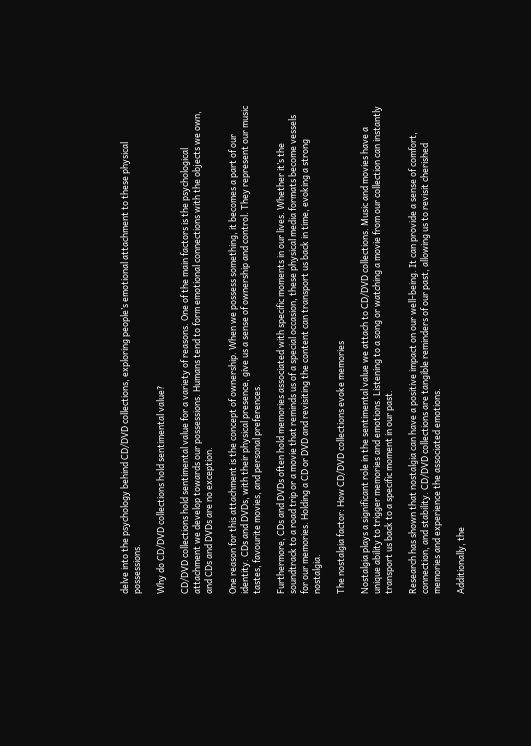delve into the psychology behind CD/DVD collections, exploring people’s emotional attachment to these physical possessions.

Why do CD/DVD collections hold sentimental value?

CD/DVD collections hold sentimental value for a variety of reasons. One of the main factors is the psychological attachment we develop towards our possessions. Humans tend to form emotional connections with the objects we own, and CDs and DVDs are no exception.

One reason for this attachment is the concept of ownership. When we possess something, it becomes a part of our identity. CDs and DVDs, with their physical presence, give us a sense of ownership and control. They represent our music tastes, favourite movies, and personal preferences.

Furthermore, CDs and DVDs often hold memories associated with specific moments in our lives. Whether it’s the soundtrack to a road trip or a movie that reminds us of a special occasion, these physical media formats become vessels for our memories. Holding a CD or DVD and revisiting the content can transport us back in time, evoking a strong nostalgia.

The nostalgia factor: How CD/DVD collections evoke memories

Nostalgia plays a significant role in the sentimental value we attach to CD/DVD collections. Music and movies have a unique ability to trigger memories and emotions. Listening to a song or watching a movie from our collection can instantly transport us back to a specific moment in our past.

Research has shown that nostalgia can have a positive impact on our well-being. It can provide a sense of comfort, connection, and stability. CD/DVD collections are tangible reminders of our past, allowing us to revisit cherished memories and experience the associated emotions.

Additionally, the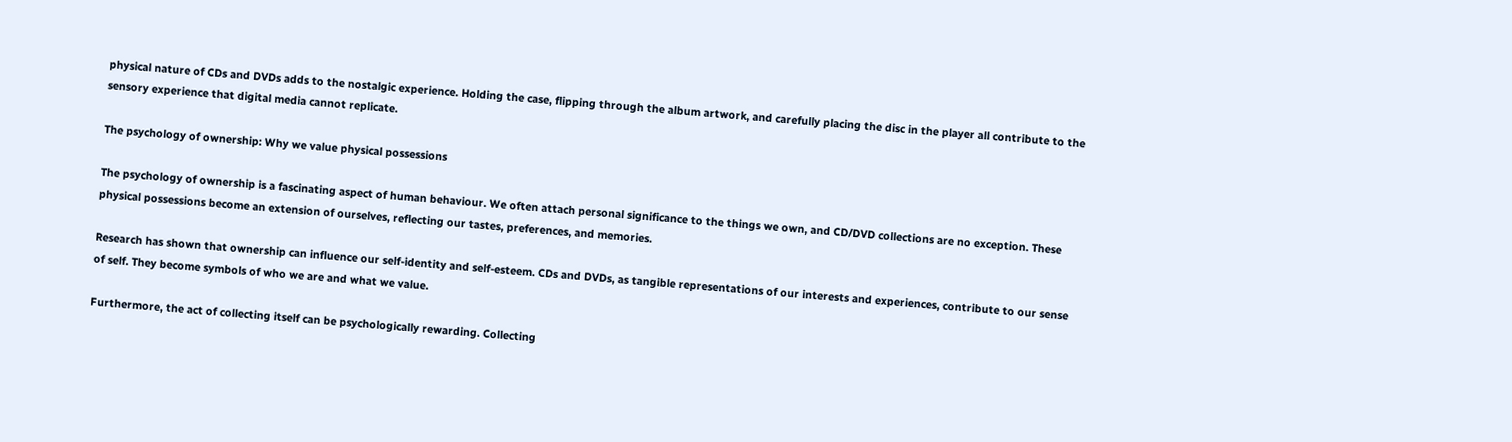physical nature of CDs and DVDs adds to the nostalgic experience. Holding the case, flipping through the album artwork, and carefully placing the disc in the player all contribute to the sensory experience that digital media cannot replicate.

The psychology of ownership: Why we value physical possessions

The psychology of ownership is a fascinating aspect of human behaviour. We often attach personal significance to the things we own, and CD/DVD collections are no exception. These physical possessions become an extension of ourselves, reflecting our tastes, preferences, and memories.

Research has shown that ownership can influence our self-identity and self-esteem. CDs and DVDs, as tangible representations of our interests and experiences, contribute to our sense of self. They become symbols of who we are and what we value.

Furthermore, the act of collecting itself can be psychologically rewarding. Collecting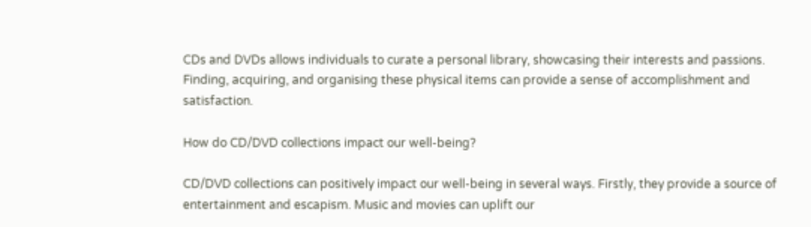CDs and DVDs allows individuals to curate a personal library, showcasing their interests and passions. Finding, acquiring, and organising these physical items can provide a sense of accomplishment and satisfaction.

How do CD/DVD collections impact our well-being?

CD/DVD collections can positively impact our well-being in several ways. Firstly, they provide a source of entertainment and escapism. Music and movies can uplift our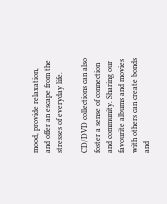mood, provide relaxation, and offer an escape from the stresses of everyday life.

CD/DVD collections can also foster a sense of connection and community. Sharing our favourite albums and movies with others can create bonds and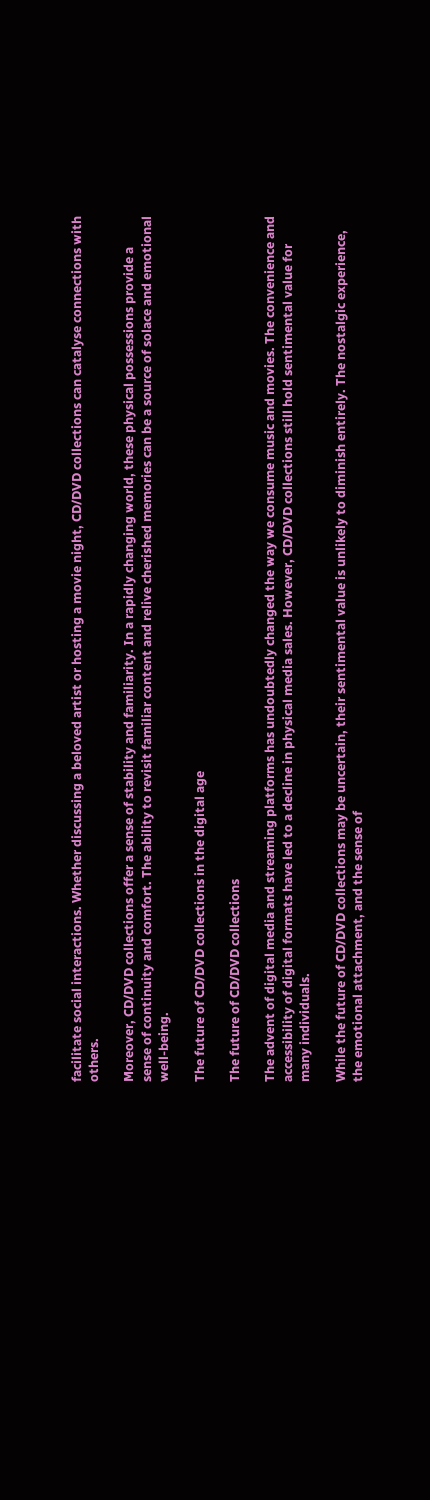facilitate social interactions. Whether discussing a beloved artist or hosting a movie night, CD/DVD collections can catalyse connections with others.

Moreover, CD/DVD collections offer a sense of stability and familiarity. In a rapidly changing world, these physical possessions provide a sense of continuity and comfort. The ability to revisit familiar content and relive cherished memories can be a source of solace and emotional well-being.

The future of CD/DVD collections in the digital age

The future of CD/DVD collections

The advent of digital media and streaming platforms has undoubtedly changed the way we consume music and movies. The convenience and accessibility of digital formats have led to a decline in physical media sales. However, CD/DVD collections still hold sentimental value for many individuals.

While the future of CD/DVD collections may be uncertain, their sentimental value is unlikely to diminish entirely. The nostalgic experience, the emotional attachment, and the sense of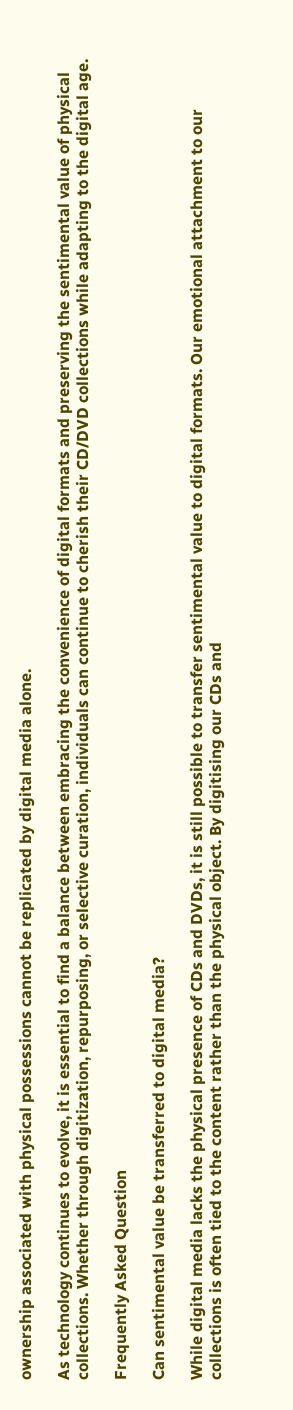ownership associated with physical possessions cannot be replicated by digital media alone.

As technology continues to evolve, it is essential to find a balance between embracing the convenience of digital formats and preserving the sentimental value of physical collections. Whether through digitization, repurposing, or selective curation, individuals can continue to cherish their CD/DVD collections while adapting to the digital age.

Frequently Asked Question

Can sentimental value be transferred to digital media?

While digital media lacks the physical presence of CDs and DVDs, it is still possible to transfer sentimental value to digital formats. Our emotional attachment to our collections is often tied to the content rather than the physical object. By digitising our CDs and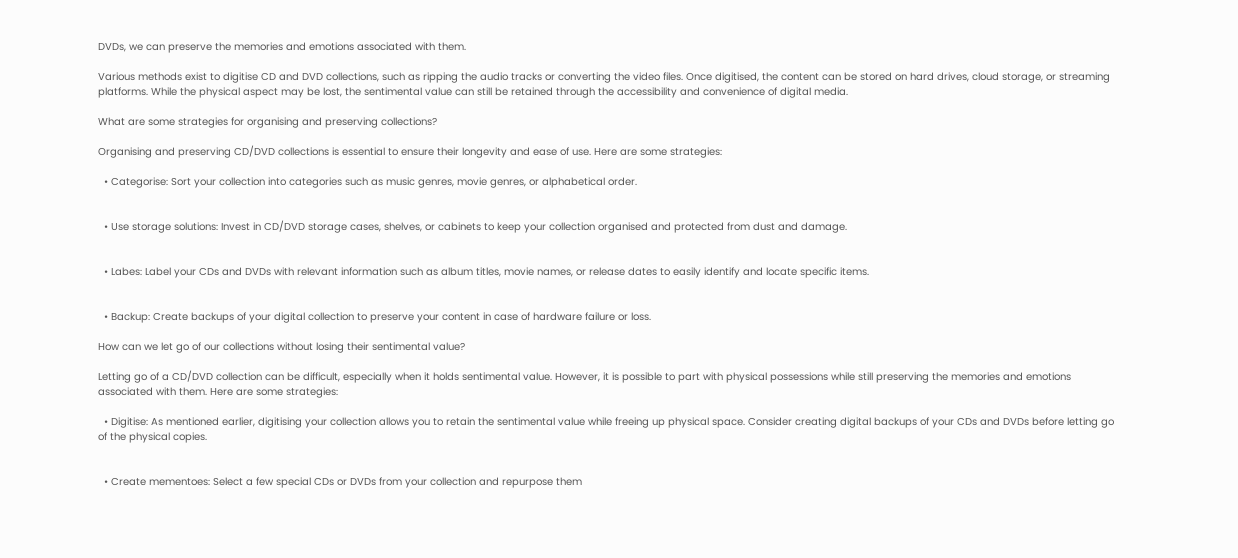DVDs, we can preserve the memories and emotions associated with them.

Various methods exist to digitise CD and DVD collections, such as ripping the audio tracks or converting the video files. Once digitised, the content can be stored on hard drives, cloud storage, or streaming platforms. While the physical aspect may be lost, the sentimental value can still be retained through the accessibility and convenience of digital media.

What are some strategies for organising and preserving collections?

Organising and preserving CD/DVD collections is essential to ensure their longevity and ease of use. Here are some strategies:

  • Categorise: Sort your collection into categories such as music genres, movie genres, or alphabetical order.


  • Use storage solutions: Invest in CD/DVD storage cases, shelves, or cabinets to keep your collection organised and protected from dust and damage.


  • Labes: Label your CDs and DVDs with relevant information such as album titles, movie names, or release dates to easily identify and locate specific items.


  • Backup: Create backups of your digital collection to preserve your content in case of hardware failure or loss.

How can we let go of our collections without losing their sentimental value?

Letting go of a CD/DVD collection can be difficult, especially when it holds sentimental value. However, it is possible to part with physical possessions while still preserving the memories and emotions associated with them. Here are some strategies:

  • Digitise: As mentioned earlier, digitising your collection allows you to retain the sentimental value while freeing up physical space. Consider creating digital backups of your CDs and DVDs before letting go of the physical copies.


  • Create mementoes: Select a few special CDs or DVDs from your collection and repurpose them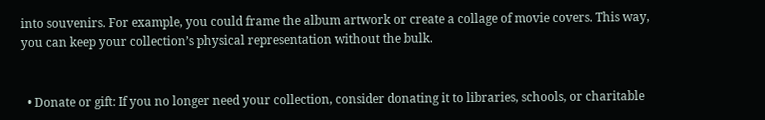into souvenirs. For example, you could frame the album artwork or create a collage of movie covers. This way, you can keep your collection’s physical representation without the bulk.


  • Donate or gift: If you no longer need your collection, consider donating it to libraries, schools, or charitable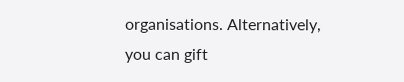organisations. Alternatively, you can gift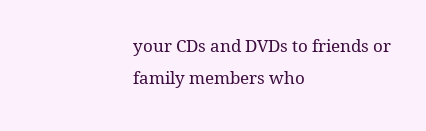your CDs and DVDs to friends or family members who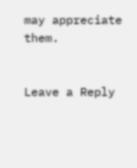may appreciate them.


Leave a Reply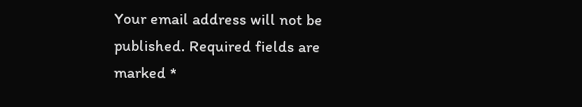Your email address will not be published. Required fields are marked *